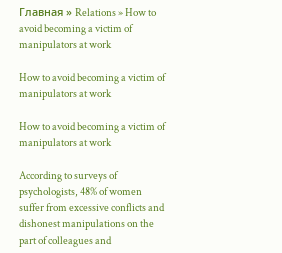Главная » Relations » How to avoid becoming a victim of manipulators at work

How to avoid becoming a victim of manipulators at work

How to avoid becoming a victim of manipulators at work

According to surveys of psychologists, 48% of women suffer from excessive conflicts and dishonest manipulations on the part of colleagues and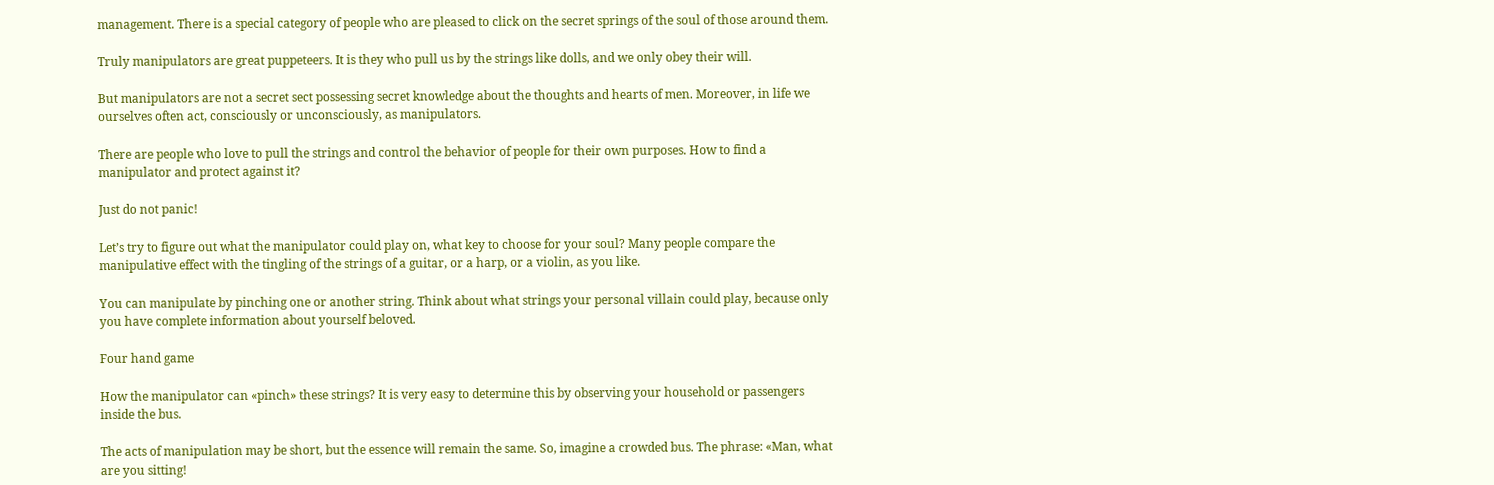management. There is a special category of people who are pleased to click on the secret springs of the soul of those around them.

Truly manipulators are great puppeteers. It is they who pull us by the strings like dolls, and we only obey their will.

But manipulators are not a secret sect possessing secret knowledge about the thoughts and hearts of men. Moreover, in life we ourselves often act, consciously or unconsciously, as manipulators.

There are people who love to pull the strings and control the behavior of people for their own purposes. How to find a manipulator and protect against it?

Just do not panic!

Let’s try to figure out what the manipulator could play on, what key to choose for your soul? Many people compare the manipulative effect with the tingling of the strings of a guitar, or a harp, or a violin, as you like.

You can manipulate by pinching one or another string. Think about what strings your personal villain could play, because only you have complete information about yourself beloved.

Four hand game

How the manipulator can «pinch» these strings? It is very easy to determine this by observing your household or passengers inside the bus.

The acts of manipulation may be short, but the essence will remain the same. So, imagine a crowded bus. The phrase: «Man, what are you sitting!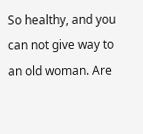So healthy, and you can not give way to an old woman. Are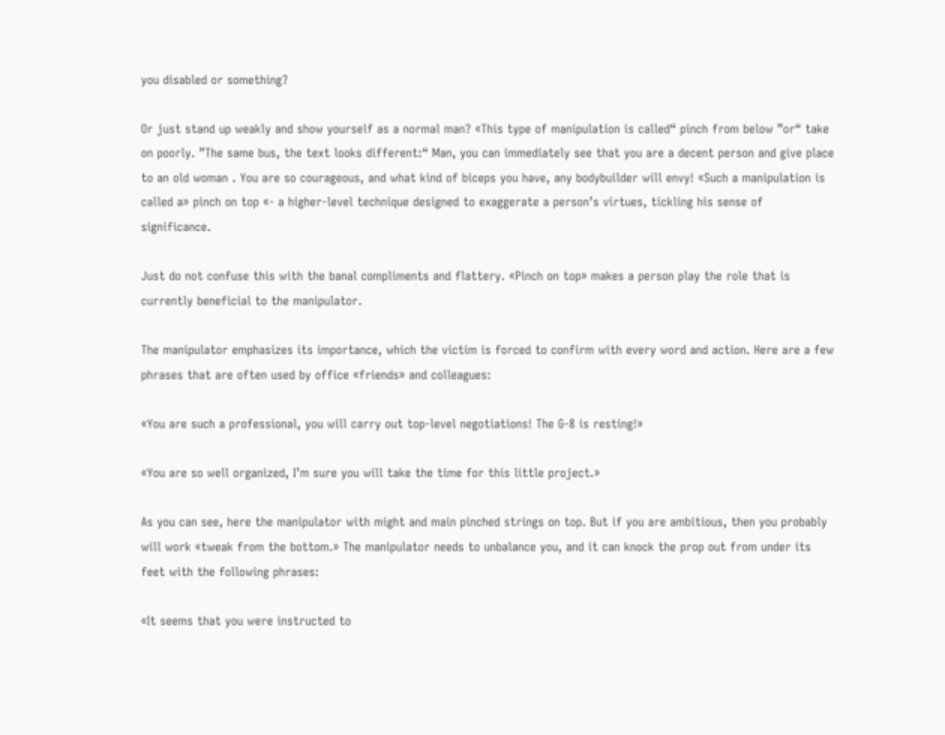you disabled or something?

Or just stand up weakly and show yourself as a normal man? «This type of manipulation is called“ pinch from below ”or“ take on poorly. ”The same bus, the text looks different:“ Man, you can immediately see that you are a decent person and give place to an old woman . You are so courageous, and what kind of biceps you have, any bodybuilder will envy! «Such a manipulation is called a» pinch on top «- a higher-level technique designed to exaggerate a person’s virtues, tickling his sense of significance.

Just do not confuse this with the banal compliments and flattery. «Pinch on top» makes a person play the role that is currently beneficial to the manipulator.

The manipulator emphasizes its importance, which the victim is forced to confirm with every word and action. Here are a few phrases that are often used by office «friends» and colleagues:

«You are such a professional, you will carry out top-level negotiations! The G-8 is resting!»

«You are so well organized, I’m sure you will take the time for this little project.»

As you can see, here the manipulator with might and main pinched strings on top. But if you are ambitious, then you probably will work «tweak from the bottom.» The manipulator needs to unbalance you, and it can knock the prop out from under its feet with the following phrases:

«It seems that you were instructed to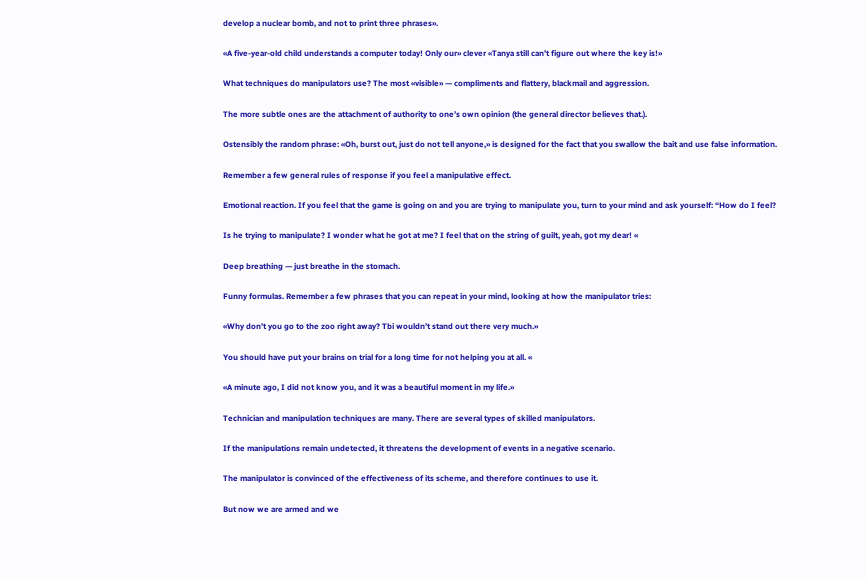develop a nuclear bomb, and not to print three phrases».

«A five-year-old child understands a computer today! Only our» clever «Tanya still can’t figure out where the key is!»

What techniques do manipulators use? The most «visible» — compliments and flattery, blackmail and aggression.

The more subtle ones are the attachment of authority to one’s own opinion (the general director believes that.).

Ostensibly the random phrase: «Oh, burst out, just do not tell anyone,» is designed for the fact that you swallow the bait and use false information.

Remember a few general rules of response if you feel a manipulative effect.

Emotional reaction. If you feel that the game is going on and you are trying to manipulate you, turn to your mind and ask yourself: “How do I feel?

Is he trying to manipulate? I wonder what he got at me? I feel that on the string of guilt, yeah, got my dear! «

Deep breathing — just breathe in the stomach.

Funny formulas. Remember a few phrases that you can repeat in your mind, looking at how the manipulator tries:

«Why don’t you go to the zoo right away? Tbi wouldn’t stand out there very much.»

You should have put your brains on trial for a long time for not helping you at all. «

«A minute ago, I did not know you, and it was a beautiful moment in my life.»

Technician and manipulation techniques are many. There are several types of skilled manipulators.

If the manipulations remain undetected, it threatens the development of events in a negative scenario.

The manipulator is convinced of the effectiveness of its scheme, and therefore continues to use it.

But now we are armed and we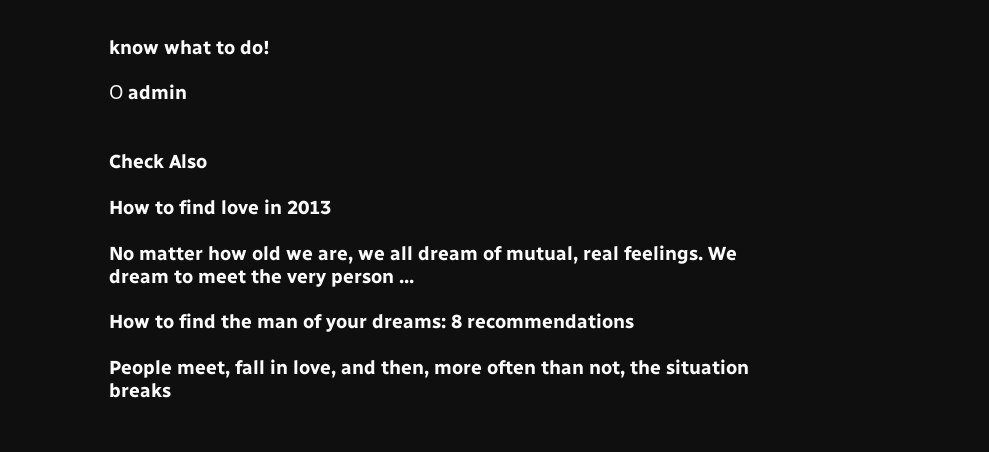know what to do!

О admin


Check Also

How to find love in 2013

No matter how old we are, we all dream of mutual, real feelings. We dream to meet the very person ...

How to find the man of your dreams: 8 recommendations

People meet, fall in love, and then, more often than not, the situation breaks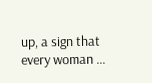up, a sign that every woman ...